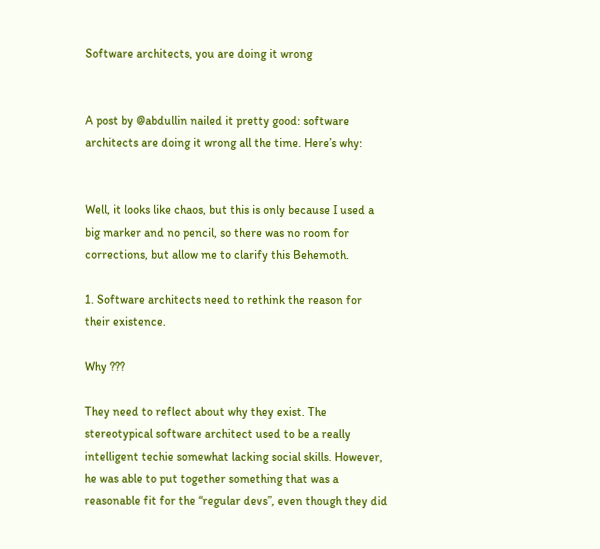Software architects, you are doing it wrong


A post by @abdullin nailed it pretty good: software architects are doing it wrong all the time. Here’s why:


Well, it looks like chaos, but this is only because I used a big marker and no pencil, so there was no room for corrections, but allow me to clarify this Behemoth.

1. Software architects need to rethink the reason for their existence.

Why ???

They need to reflect about why they exist. The stereotypical software architect used to be a really intelligent techie somewhat lacking social skills. However, he was able to put together something that was a reasonable fit for the “regular devs”, even though they did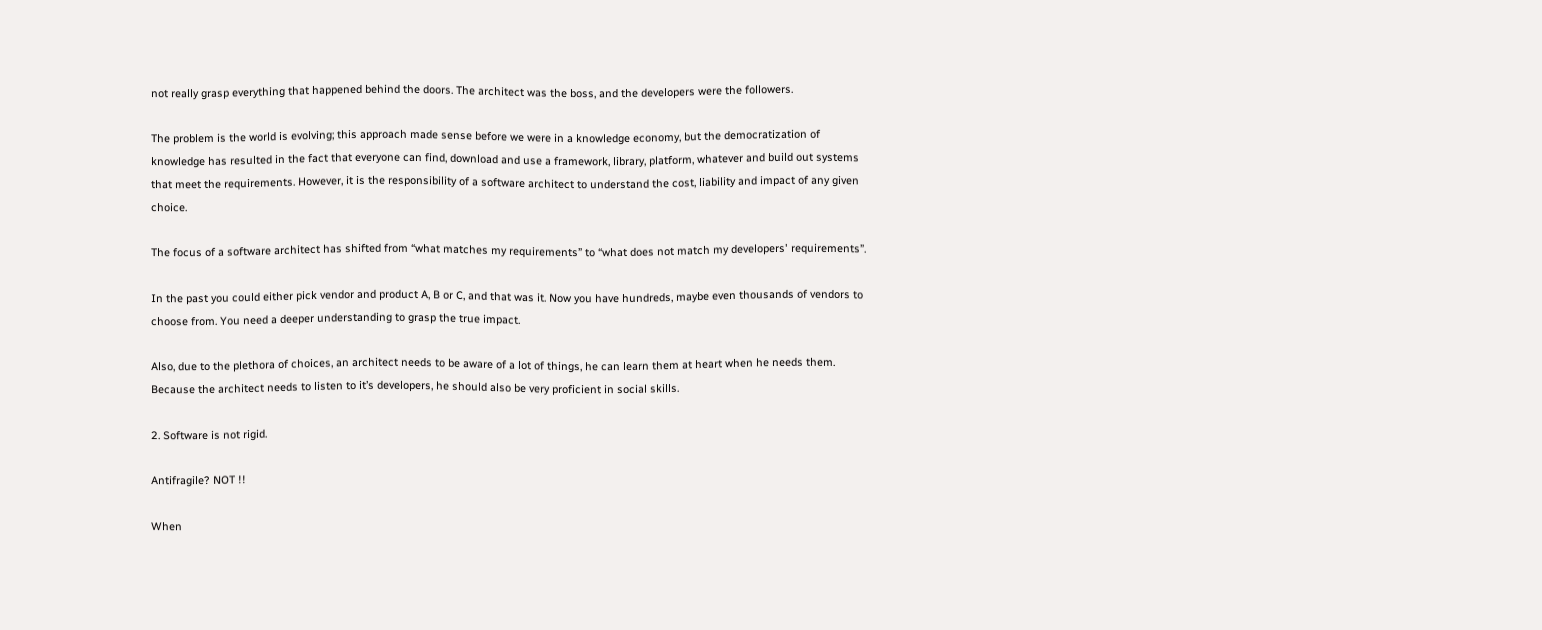not really grasp everything that happened behind the doors. The architect was the boss, and the developers were the followers.

The problem is the world is evolving; this approach made sense before we were in a knowledge economy, but the democratization of knowledge has resulted in the fact that everyone can find, download and use a framework, library, platform, whatever and build out systems that meet the requirements. However, it is the responsibility of a software architect to understand the cost, liability and impact of any given choice.

The focus of a software architect has shifted from “what matches my requirements” to “what does not match my developers' requirements”.

In the past you could either pick vendor and product A, B or C, and that was it. Now you have hundreds, maybe even thousands of vendors to choose from. You need a deeper understanding to grasp the true impact.

Also, due to the plethora of choices, an architect needs to be aware of a lot of things, he can learn them at heart when he needs them. Because the architect needs to listen to it’s developers, he should also be very proficient in social skills.

2. Software is not rigid.

Antifragile? NOT !!

When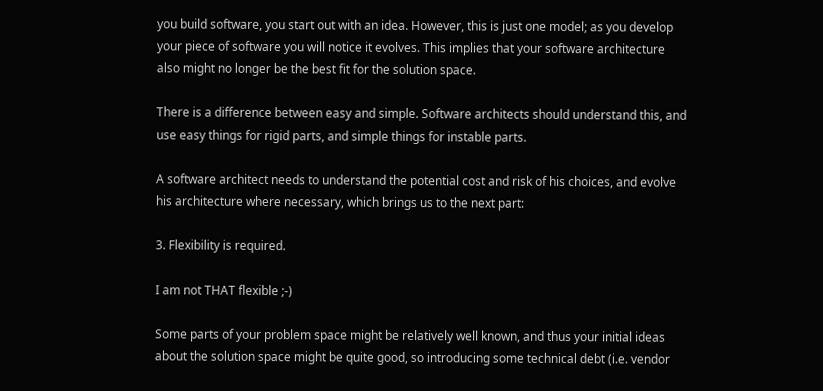you build software, you start out with an idea. However, this is just one model; as you develop your piece of software you will notice it evolves. This implies that your software architecture also might no longer be the best fit for the solution space.

There is a difference between easy and simple. Software architects should understand this, and use easy things for rigid parts, and simple things for instable parts.

A software architect needs to understand the potential cost and risk of his choices, and evolve his architecture where necessary, which brings us to the next part:

3. Flexibility is required.

I am not THAT flexible ;-)

Some parts of your problem space might be relatively well known, and thus your initial ideas about the solution space might be quite good, so introducing some technical debt (i.e. vendor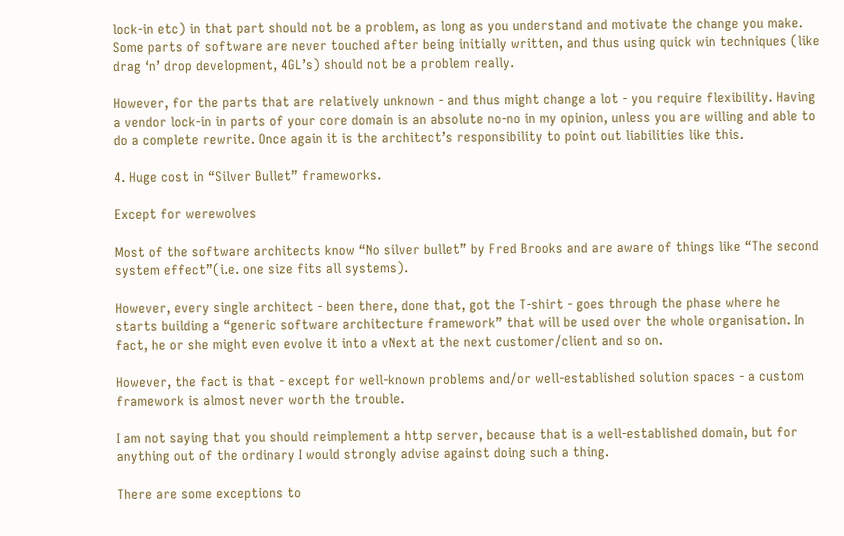lock-in etc) in that part should not be a problem, as long as you understand and motivate the change you make. Some parts of software are never touched after being initially written, and thus using quick win techniques (like drag ‘n’ drop development, 4GL’s) should not be a problem really.

However, for the parts that are relatively unknown - and thus might change a lot - you require flexibility. Having a vendor lock-in in parts of your core domain is an absolute no-no in my opinion, unless you are willing and able to do a complete rewrite. Once again it is the architect’s responsibility to point out liabilities like this.

4. Huge cost in “Silver Bullet” frameworks.

Except for werewolves

Most of the software architects know “No silver bullet” by Fred Brooks and are aware of things like “The second system effect”(i.e. one size fits all systems).

However, every single architect - been there, done that, got the T-shirt - goes through the phase where he starts building a “generic software architecture framework” that will be used over the whole organisation. In fact, he or she might even evolve it into a vNext at the next customer/client and so on.

However, the fact is that - except for well-known problems and/or well-established solution spaces - a custom framework is almost never worth the trouble.

I am not saying that you should reimplement a http server, because that is a well-established domain, but for anything out of the ordinary I would strongly advise against doing such a thing.

There are some exceptions to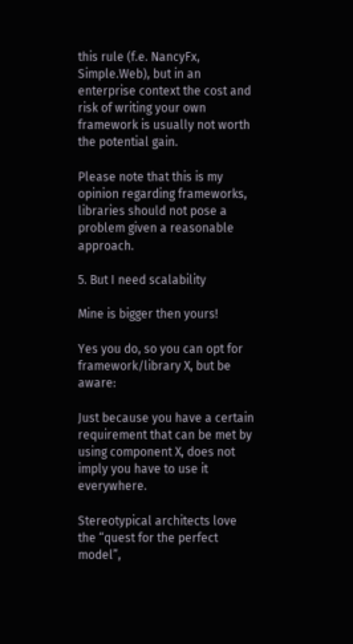this rule (f.e. NancyFx, Simple.Web), but in an enterprise context the cost and risk of writing your own framework is usually not worth the potential gain.

Please note that this is my opinion regarding frameworks, libraries should not pose a problem given a reasonable approach.

5. But I need scalability

Mine is bigger then yours!

Yes you do, so you can opt for framework/library X, but be aware:

Just because you have a certain requirement that can be met by using component X, does not imply you have to use it everywhere.

Stereotypical architects love the “quest for the perfect model”,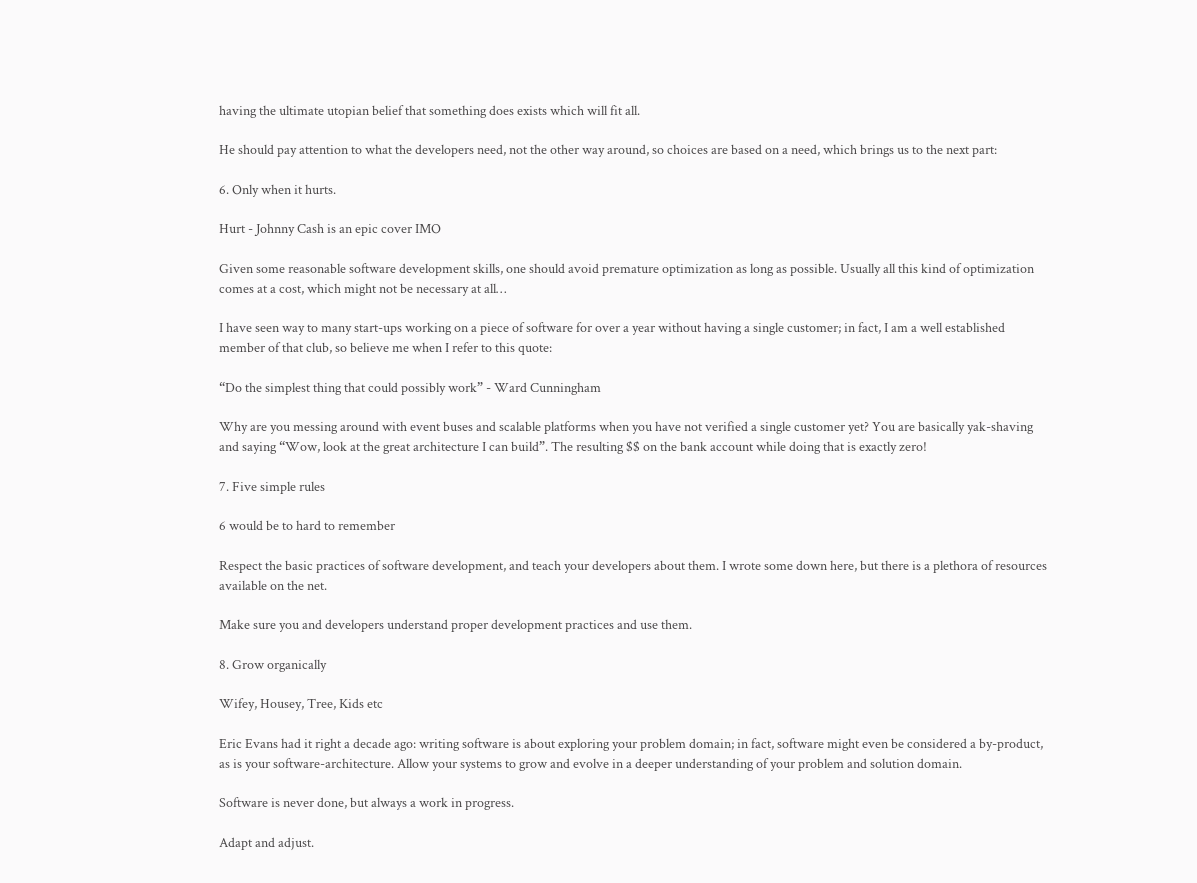having the ultimate utopian belief that something does exists which will fit all.

He should pay attention to what the developers need, not the other way around, so choices are based on a need, which brings us to the next part:

6. Only when it hurts.

Hurt - Johnny Cash is an epic cover IMO

Given some reasonable software development skills, one should avoid premature optimization as long as possible. Usually all this kind of optimization comes at a cost, which might not be necessary at all…

I have seen way to many start-ups working on a piece of software for over a year without having a single customer; in fact, I am a well established member of that club, so believe me when I refer to this quote:

“Do the simplest thing that could possibly work” - Ward Cunningham

Why are you messing around with event buses and scalable platforms when you have not verified a single customer yet? You are basically yak-shaving and saying “Wow, look at the great architecture I can build”. The resulting $$ on the bank account while doing that is exactly zero!

7. Five simple rules

6 would be to hard to remember

Respect the basic practices of software development, and teach your developers about them. I wrote some down here, but there is a plethora of resources available on the net.

Make sure you and developers understand proper development practices and use them.

8. Grow organically

Wifey, Housey, Tree, Kids etc

Eric Evans had it right a decade ago: writing software is about exploring your problem domain; in fact, software might even be considered a by-product, as is your software-architecture. Allow your systems to grow and evolve in a deeper understanding of your problem and solution domain.

Software is never done, but always a work in progress.

Adapt and adjust.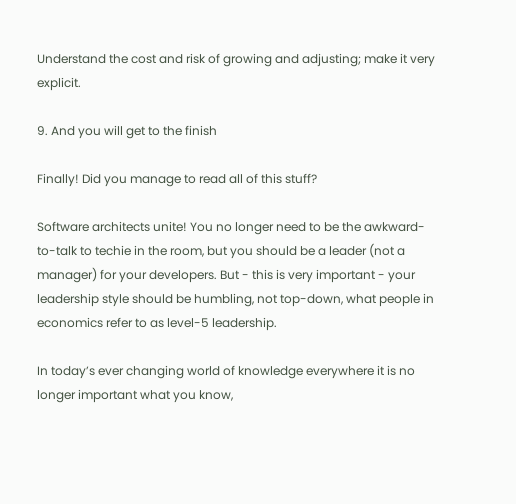Understand the cost and risk of growing and adjusting; make it very explicit.

9. And you will get to the finish

Finally! Did you manage to read all of this stuff?

Software architects unite! You no longer need to be the awkward-to-talk to techie in the room, but you should be a leader (not a manager) for your developers. But - this is very important - your leadership style should be humbling, not top-down, what people in economics refer to as level-5 leadership.

In today’s ever changing world of knowledge everywhere it is no longer important what you know,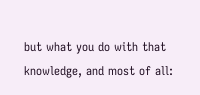but what you do with that knowledge, and most of all: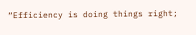“Efficiency is doing things right;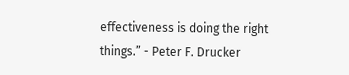effectiveness is doing the right things.” - Peter F. Drucker